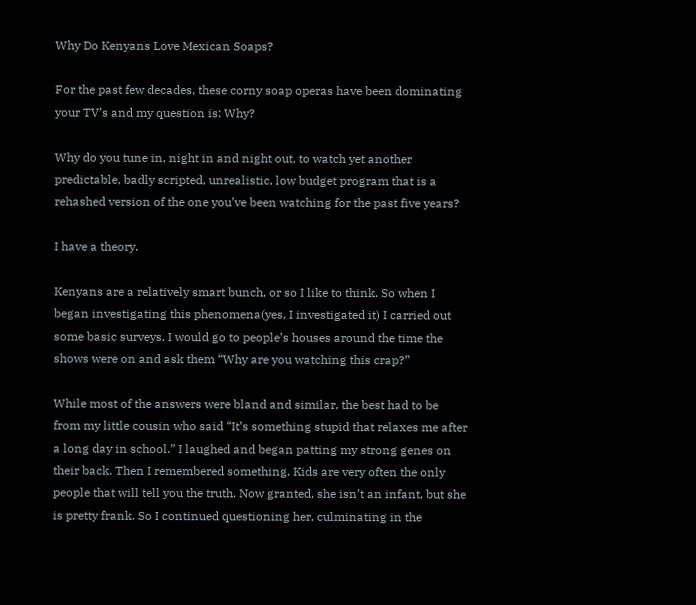Why Do Kenyans Love Mexican Soaps?

For the past few decades, these corny soap operas have been dominating your TV’s and my question is: Why?

Why do you tune in, night in and night out, to watch yet another predictable, badly scripted, unrealistic, low budget program that is a rehashed version of the one you’ve been watching for the past five years?

I have a theory.

Kenyans are a relatively smart bunch, or so I like to think. So when I began investigating this phenomena(yes, I investigated it) I carried out some basic surveys. I would go to people’s houses around the time the shows were on and ask them “Why are you watching this crap?”

While most of the answers were bland and similar, the best had to be from my little cousin who said “It’s something stupid that relaxes me after a long day in school.” I laughed and began patting my strong genes on their back. Then I remembered something. Kids are very often the only people that will tell you the truth. Now granted, she isn’t an infant, but she is pretty frank. So I continued questioning her, culminating in the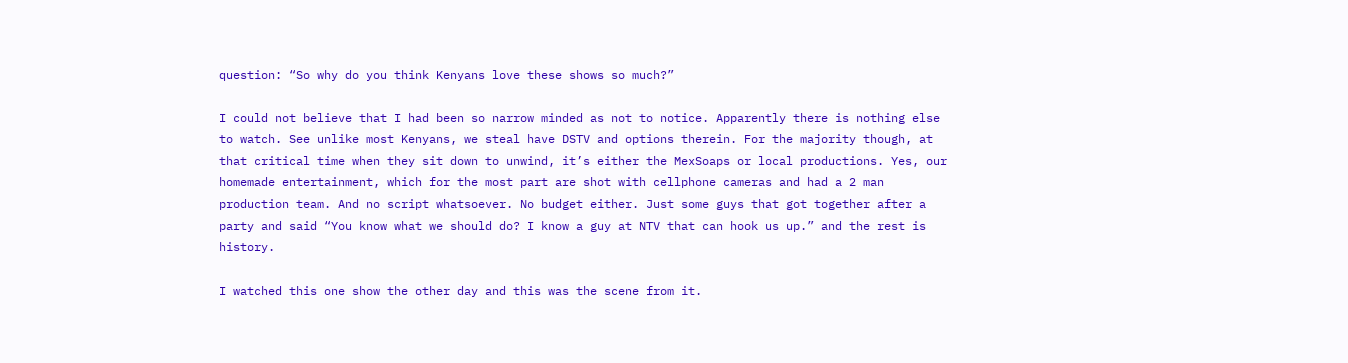question: “So why do you think Kenyans love these shows so much?”

I could not believe that I had been so narrow minded as not to notice. Apparently there is nothing else to watch. See unlike most Kenyans, we steal have DSTV and options therein. For the majority though, at that critical time when they sit down to unwind, it’s either the MexSoaps or local productions. Yes, our homemade entertainment, which for the most part are shot with cellphone cameras and had a 2 man production team. And no script whatsoever. No budget either. Just some guys that got together after a party and said “You know what we should do? I know a guy at NTV that can hook us up.” and the rest is history.

I watched this one show the other day and this was the scene from it.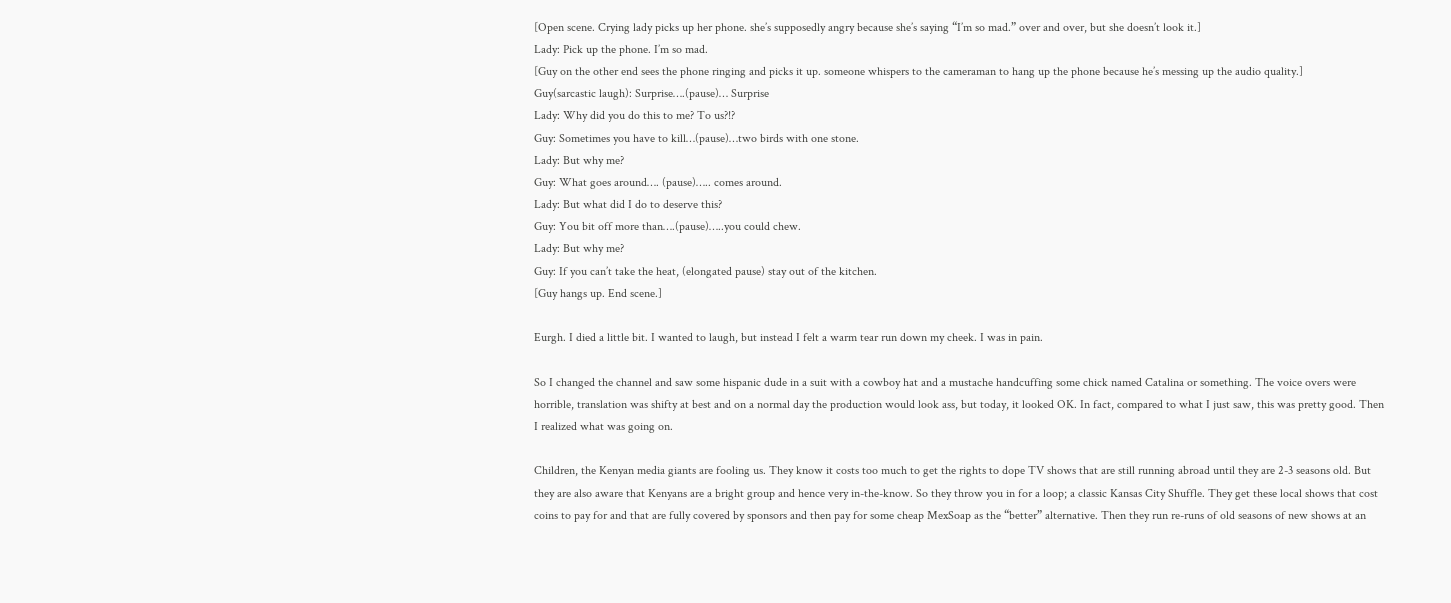[Open scene. Crying lady picks up her phone. she’s supposedly angry because she’s saying “I’m so mad.” over and over, but she doesn’t look it.]
Lady: Pick up the phone. I’m so mad.
[Guy on the other end sees the phone ringing and picks it up. someone whispers to the cameraman to hang up the phone because he’s messing up the audio quality.]
Guy(sarcastic laugh): Surprise….(pause)… Surprise
Lady: Why did you do this to me? To us?!?
Guy: Sometimes you have to kill…(pause)…two birds with one stone.
Lady: But why me?
Guy: What goes around…. (pause)….. comes around.
Lady: But what did I do to deserve this?
Guy: You bit off more than….(pause)…..you could chew.
Lady: But why me?
Guy: If you can’t take the heat, (elongated pause) stay out of the kitchen.
[Guy hangs up. End scene.]

Eurgh. I died a little bit. I wanted to laugh, but instead I felt a warm tear run down my cheek. I was in pain.

So I changed the channel and saw some hispanic dude in a suit with a cowboy hat and a mustache handcuffing some chick named Catalina or something. The voice overs were horrible, translation was shifty at best and on a normal day the production would look ass, but today, it looked OK. In fact, compared to what I just saw, this was pretty good. Then I realized what was going on.

Children, the Kenyan media giants are fooling us. They know it costs too much to get the rights to dope TV shows that are still running abroad until they are 2-3 seasons old. But they are also aware that Kenyans are a bright group and hence very in-the-know. So they throw you in for a loop; a classic Kansas City Shuffle. They get these local shows that cost coins to pay for and that are fully covered by sponsors and then pay for some cheap MexSoap as the “better” alternative. Then they run re-runs of old seasons of new shows at an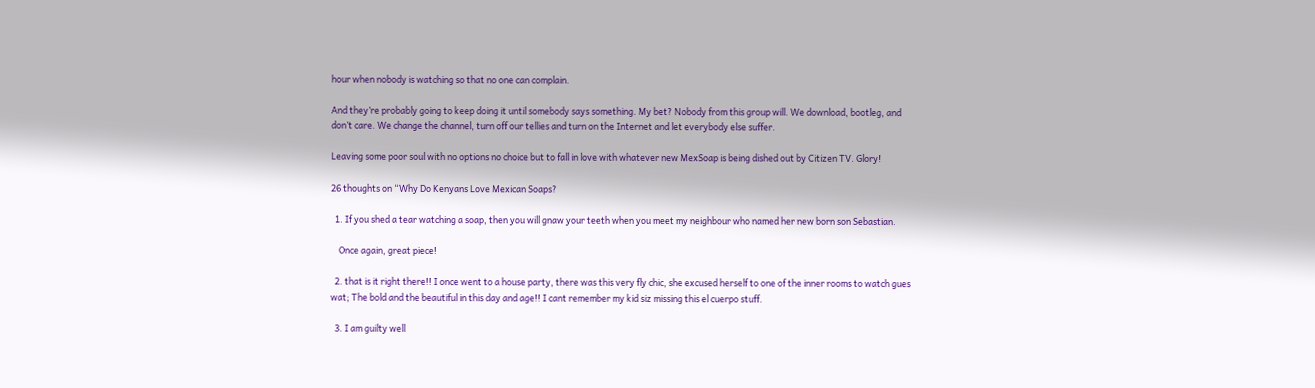hour when nobody is watching so that no one can complain.

And they’re probably going to keep doing it until somebody says something. My bet? Nobody from this group will. We download, bootleg, and don’t care. We change the channel, turn off our tellies and turn on the Internet and let everybody else suffer.

Leaving some poor soul with no options no choice but to fall in love with whatever new MexSoap is being dished out by Citizen TV. Glory!

26 thoughts on “Why Do Kenyans Love Mexican Soaps?

  1. If you shed a tear watching a soap, then you will gnaw your teeth when you meet my neighbour who named her new born son Sebastian.

    Once again, great piece!

  2. that is it right there!! I once went to a house party, there was this very fly chic, she excused herself to one of the inner rooms to watch gues wat; The bold and the beautiful in this day and age!! I cant remember my kid siz missing this el cuerpo stuff.

  3. I am guilty well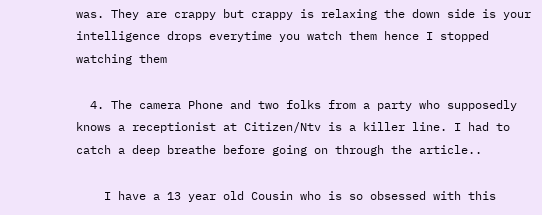was. They are crappy but crappy is relaxing the down side is your intelligence drops everytime you watch them hence I stopped watching them

  4. The camera Phone and two folks from a party who supposedly knows a receptionist at Citizen/Ntv is a killer line. I had to catch a deep breathe before going on through the article..

    I have a 13 year old Cousin who is so obsessed with this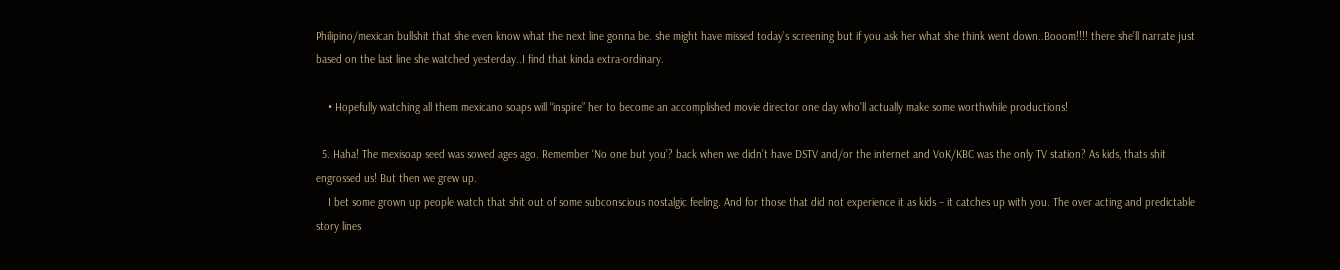Philipino/mexican bullshit that she even know what the next line gonna be. she might have missed today’s screening but if you ask her what she think went down..Booom!!!! there she’ll narrate just based on the last line she watched yesterday..I find that kinda extra-ordinary.

    • Hopefully watching all them mexicano soaps will “inspire” her to become an accomplished movie director one day who’ll actually make some worthwhile productions!

  5. Haha! The mexisoap seed was sowed ages ago. Remember ‘No one but you’? back when we didn’t have DSTV and/or the internet and VoK/KBC was the only TV station? As kids, thats shit engrossed us! But then we grew up.
    I bet some grown up people watch that shit out of some subconscious nostalgic feeling. And for those that did not experience it as kids – it catches up with you. The over acting and predictable story lines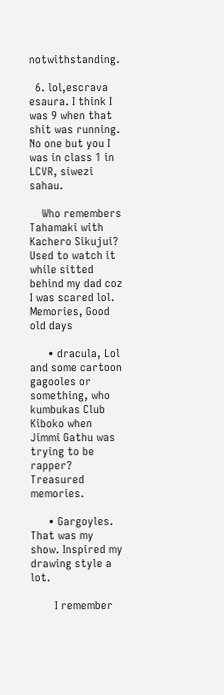notwithstanding.

  6. lol,escrava esaura. I think I was 9 when that shit was running. No one but you I was in class 1 in LCVR, siwezi sahau.

    Who remembers Tahamaki with Kachero Sikujui? Used to watch it while sitted behind my dad coz I was scared lol. Memories, Good old days

      • dracula, Lol and some cartoon gagooles or something, who kumbukas Club Kiboko when Jimmi Gathu was trying to be rapper? Treasured memories.

      • Gargoyles. That was my show. Inspired my drawing style a lot.

        I remember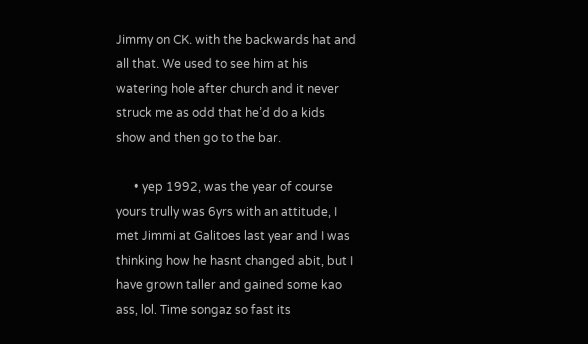Jimmy on CK. with the backwards hat and all that. We used to see him at his watering hole after church and it never struck me as odd that he’d do a kids show and then go to the bar.

      • yep 1992, was the year of course yours trully was 6yrs with an attitude, I met Jimmi at Galitoes last year and I was thinking how he hasnt changed abit, but I have grown taller and gained some kao ass, lol. Time songaz so fast its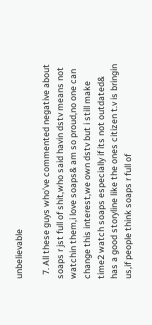unbelievable

  7. All these guys who’ve commented negative about soaps r jst full of shit,who said havin dstv means not watchin them,i love soaps& am so proud,no one can change this interest,we own dstv but i still make time2 watch soaps especially if its not outdated& has a good storyline like the ones citizen t.v is bringin us,if people think soaps r full of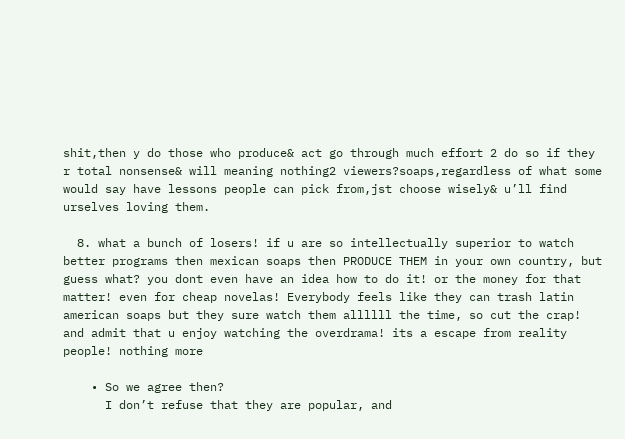shit,then y do those who produce& act go through much effort 2 do so if they r total nonsense& will meaning nothing2 viewers?soaps,regardless of what some would say have lessons people can pick from,jst choose wisely& u’ll find urselves loving them.

  8. what a bunch of losers! if u are so intellectually superior to watch better programs then mexican soaps then PRODUCE THEM in your own country, but guess what? you dont even have an idea how to do it! or the money for that matter! even for cheap novelas! Everybody feels like they can trash latin american soaps but they sure watch them allllll the time, so cut the crap! and admit that u enjoy watching the overdrama! its a escape from reality people! nothing more

    • So we agree then?
      I don’t refuse that they are popular, and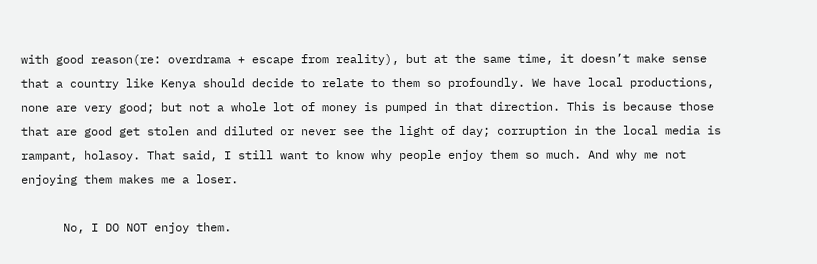with good reason(re: overdrama + escape from reality), but at the same time, it doesn’t make sense that a country like Kenya should decide to relate to them so profoundly. We have local productions, none are very good; but not a whole lot of money is pumped in that direction. This is because those that are good get stolen and diluted or never see the light of day; corruption in the local media is rampant, holasoy. That said, I still want to know why people enjoy them so much. And why me not enjoying them makes me a loser.

      No, I DO NOT enjoy them.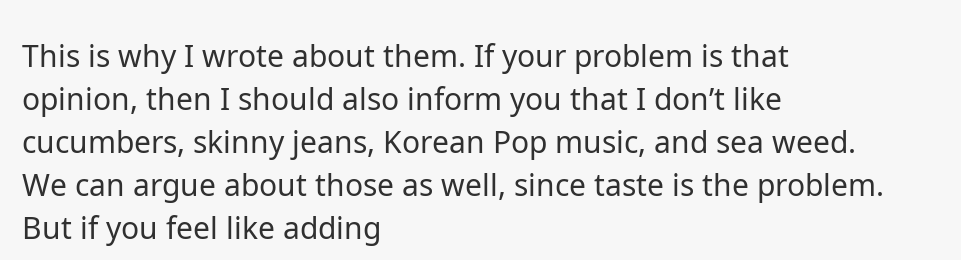This is why I wrote about them. If your problem is that opinion, then I should also inform you that I don’t like cucumbers, skinny jeans, Korean Pop music, and sea weed. We can argue about those as well, since taste is the problem. But if you feel like adding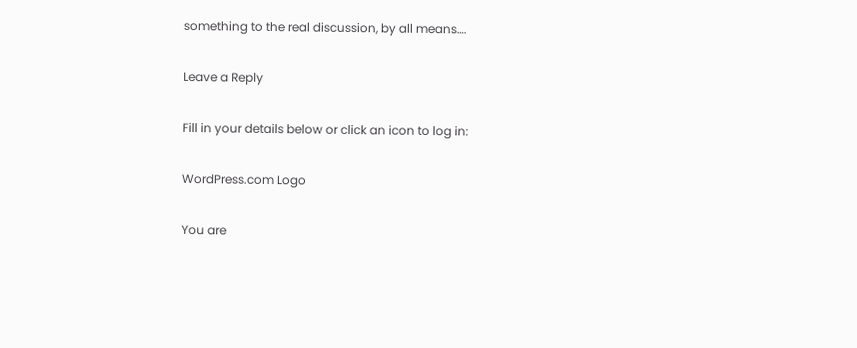something to the real discussion, by all means….

Leave a Reply

Fill in your details below or click an icon to log in:

WordPress.com Logo

You are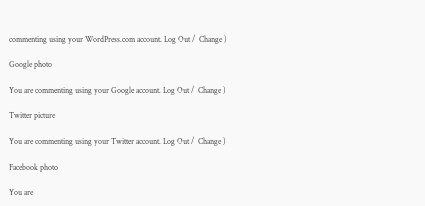commenting using your WordPress.com account. Log Out /  Change )

Google photo

You are commenting using your Google account. Log Out /  Change )

Twitter picture

You are commenting using your Twitter account. Log Out /  Change )

Facebook photo

You are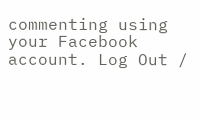commenting using your Facebook account. Log Out /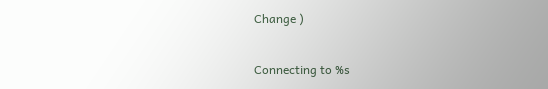Change )

Connecting to %s